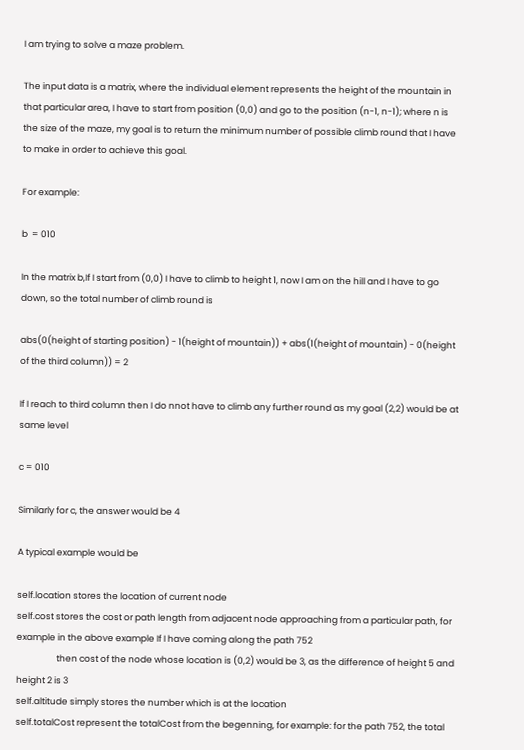I am trying to solve a maze problem.

The input data is a matrix, where the individual element represents the height of the mountain in that particular area, I have to start from position (0,0) and go to the position (n-1, n-1); where n is the size of the maze, my goal is to return the minimum number of possible climb round that I have to make in order to achieve this goal.

For example:

b  = 010

In the matrix b,If I start from (0,0) I have to climb to height 1, now I am on the hill and I have to go down, so the total number of climb round is

abs(0(height of starting position) - 1(height of mountain)) + abs(1(height of mountain) - 0(height of the third column)) = 2

If I reach to third column then I do nnot have to climb any further round as my goal (2,2) would be at same level

c = 010

Similarly for c, the answer would be 4

A typical example would be

self.location stores the location of current node
self.cost stores the cost or path length from adjacent node approaching from a particular path, for example in the above example If I have coming along the path 752
                    then cost of the node whose location is (0,2) would be 3, as the difference of height 5 and height 2 is 3
self.altitude simply stores the number which is at the location
self.totalCost represent the totalCost from the begenning, for example: for the path 752, the total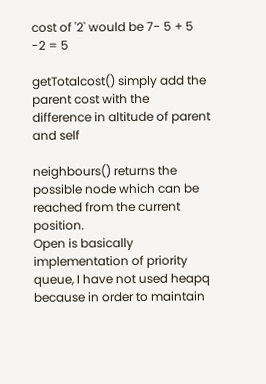cost of '2' would be 7- 5 + 5 -2 = 5

getTotalcost() simply add the parent cost with the difference in altitude of parent and self

neighbours() returns the possible node which can be reached from the current position.
Open is basically implementation of priority queue, I have not used heapq because in order to maintain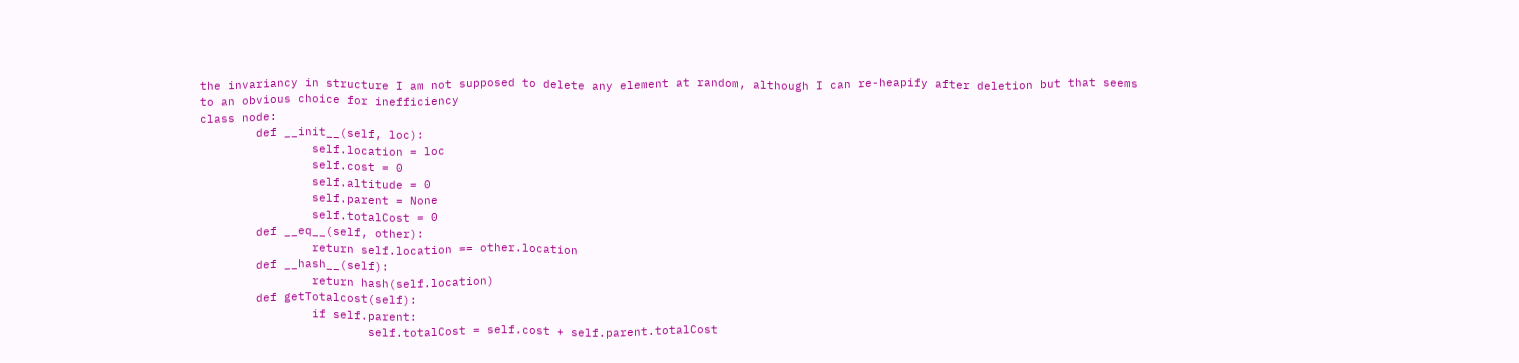the invariancy in structure I am not supposed to delete any element at random, although I can re-heapify after deletion but that seems to an obvious choice for inefficiency
class node:
        def __init__(self, loc):
                self.location = loc
                self.cost = 0
                self.altitude = 0
                self.parent = None
                self.totalCost = 0
        def __eq__(self, other):
                return self.location == other.location
        def __hash__(self):
                return hash(self.location)
        def getTotalcost(self):
                if self.parent:
                        self.totalCost = self.cost + self.parent.totalCost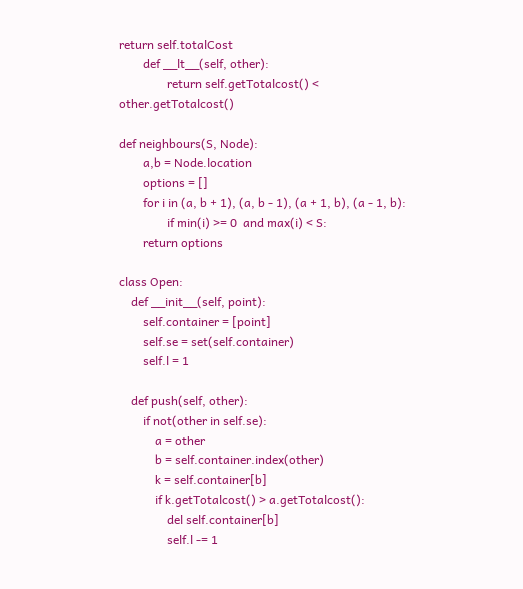return self.totalCost
        def __lt__(self, other):
                return self.getTotalcost() < other.getTotalcost()

def neighbours(S, Node):
        a,b = Node.location
        options = []
        for i in (a, b + 1), (a, b - 1), (a + 1, b), (a - 1, b):
                if min(i) >= 0  and max(i) < S:
        return options

class Open:
    def __init__(self, point):
        self.container = [point]
        self.se = set(self.container)
        self.l = 1

    def push(self, other):
        if not(other in self.se):
            a = other
            b = self.container.index(other)
            k = self.container[b]
            if k.getTotalcost() > a.getTotalcost():
                del self.container[b]
                self.l -= 1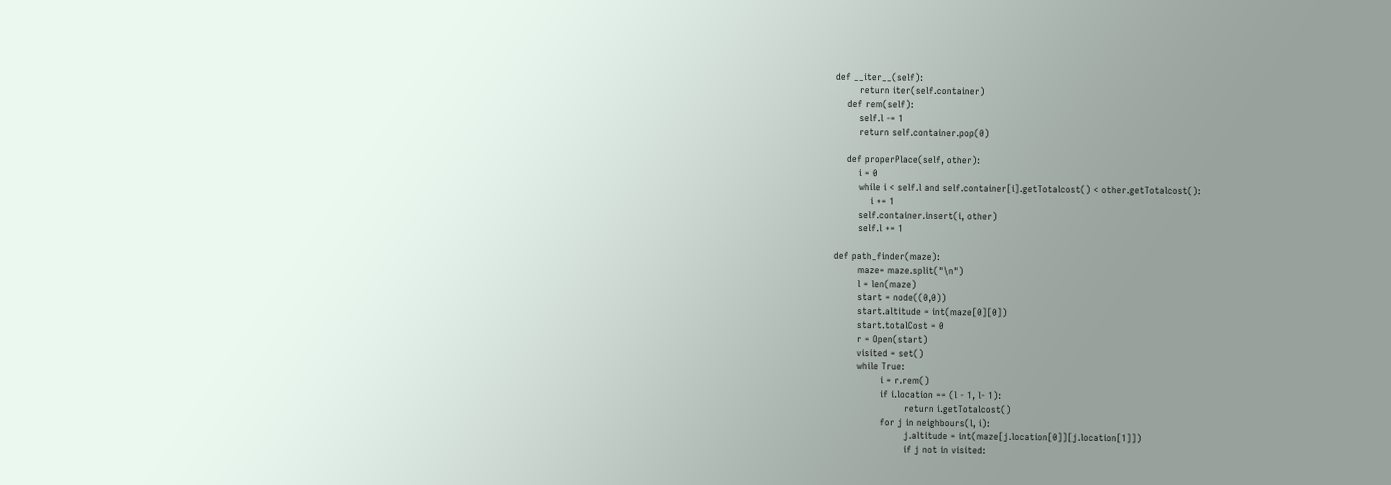def __iter__(self):
        return iter(self.container)
    def rem(self):
        self.l -= 1
        return self.container.pop(0)

    def properPlace(self, other):
        i = 0
        while i < self.l and self.container[i].getTotalcost() < other.getTotalcost():
            i += 1
        self.container.insert(i, other)
        self.l += 1

def path_finder(maze):
        maze= maze.split("\n")
        l = len(maze)
        start = node((0,0))
        start.altitude = int(maze[0][0])
        start.totalCost = 0
        r = Open(start)
        visited = set()
        while True:
                i = r.rem()
                if i.location == (l - 1, l- 1):
                        return i.getTotalcost()
                for j in neighbours(l, i):
                        j.altitude = int(maze[j.location[0]][j.location[1]])
                        if j not in visited: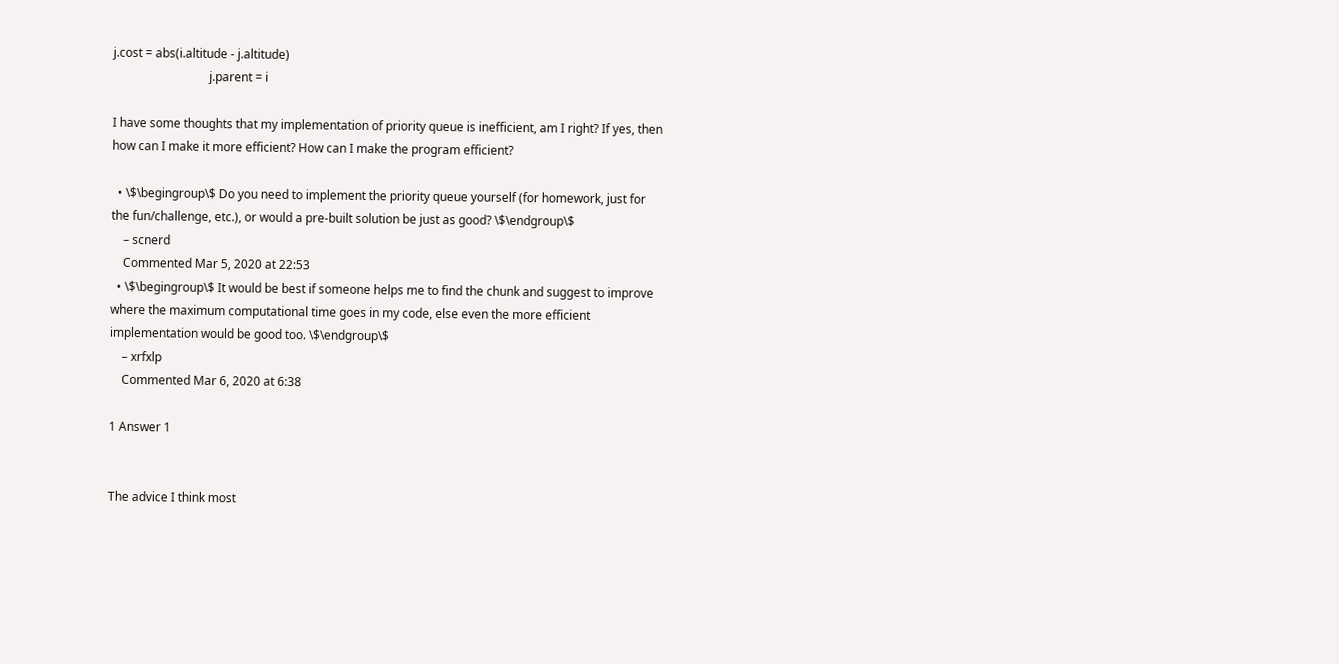j.cost = abs(i.altitude - j.altitude)
                                j.parent = i

I have some thoughts that my implementation of priority queue is inefficient, am I right? If yes, then how can I make it more efficient? How can I make the program efficient?

  • \$\begingroup\$ Do you need to implement the priority queue yourself (for homework, just for the fun/challenge, etc.), or would a pre-built solution be just as good? \$\endgroup\$
    – scnerd
    Commented Mar 5, 2020 at 22:53
  • \$\begingroup\$ It would be best if someone helps me to find the chunk and suggest to improve where the maximum computational time goes in my code, else even the more efficient implementation would be good too. \$\endgroup\$
    – xrfxlp
    Commented Mar 6, 2020 at 6:38

1 Answer 1


The advice I think most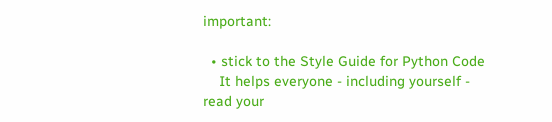important:

  • stick to the Style Guide for Python Code
    It helps everyone - including yourself - read your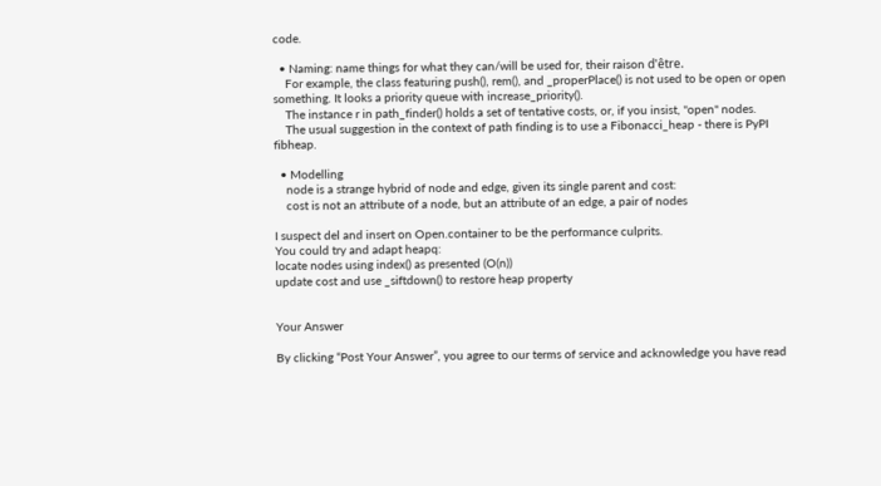code.

  • Naming: name things for what they can/will be used for, their raison d'être.
    For example, the class featuring push(), rem(), and _properPlace() is not used to be open or open something. It looks a priority queue with increase_priority().
    The instance r in path_finder() holds a set of tentative costs, or, if you insist, "open" nodes.
    The usual suggestion in the context of path finding is to use a Fibonacci_heap - there is PyPI fibheap.

  • Modelling
    node is a strange hybrid of node and edge, given its single parent and cost:
    cost is not an attribute of a node, but an attribute of an edge, a pair of nodes

I suspect del and insert on Open.container to be the performance culprits.
You could try and adapt heapq:
locate nodes using index() as presented (O(n))
update cost and use _siftdown() to restore heap property


Your Answer

By clicking “Post Your Answer”, you agree to our terms of service and acknowledge you have read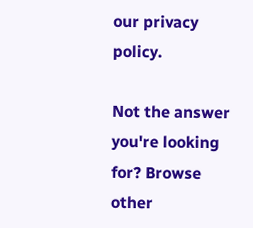our privacy policy.

Not the answer you're looking for? Browse other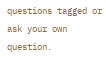questions tagged or ask your own question.